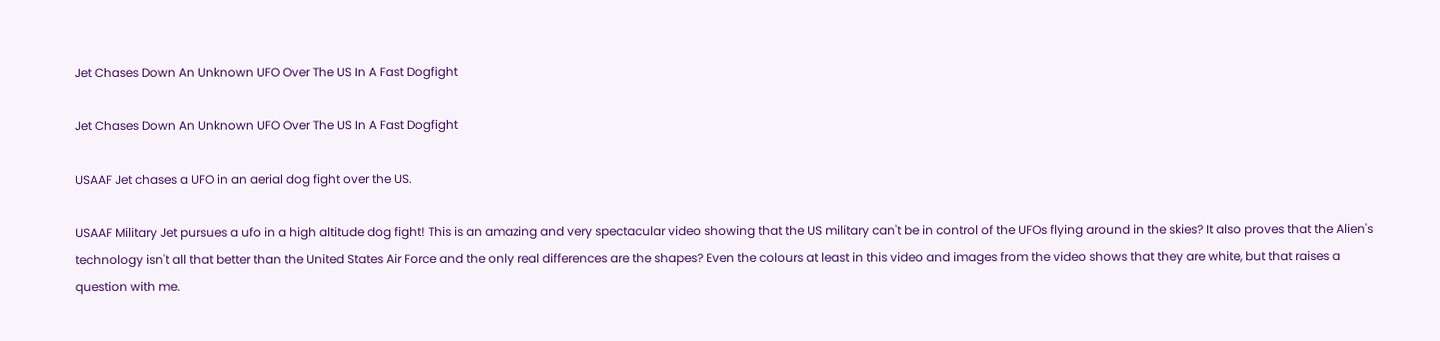Jet Chases Down An Unknown UFO Over The US In A Fast Dogfight

Jet Chases Down An Unknown UFO Over The US In A Fast Dogfight

USAAF Jet chases a UFO in an aerial dog fight over the US.

USAAF Military Jet pursues a ufo in a high altitude dog fight! This is an amazing and very spectacular video showing that the US military can't be in control of the UFOs flying around in the skies? It also proves that the Alien's technology isn't all that better than the United States Air Force and the only real differences are the shapes? Even the colours at least in this video and images from the video shows that they are white, but that raises a question with me.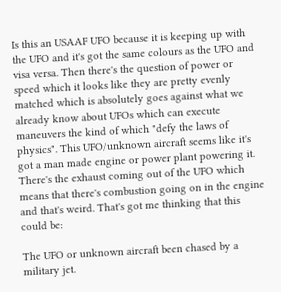Is this an USAAF UFO because it is keeping up with the UFO and it's got the same colours as the UFO and visa versa. Then there's the question of power or speed which it looks like they are pretty evenly matched which is absolutely goes against what we already know about UFOs which can execute maneuvers the kind of which "defy the laws of physics". This UFO/unknown aircraft seems like it's got a man made engine or power plant powering it. There's the exhaust coming out of the UFO which means that there's combustion going on in the engine and that's weird. That's got me thinking that this could be:

The UFO or unknown aircraft been chased by a military jet.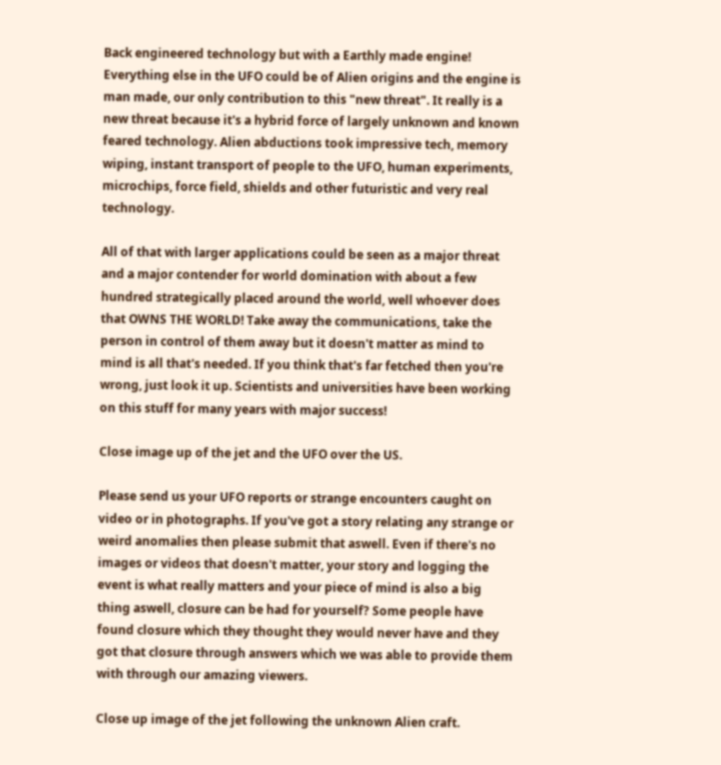Back engineered technology but with a Earthly made engine! Everything else in the UFO could be of Alien origins and the engine is man made, our only contribution to this "new threat". It really is a new threat because it's a hybrid force of largely unknown and known feared technology. Alien abductions took impressive tech, memory wiping, instant transport of people to the UFO, human experiments, microchips, force field, shields and other futuristic and very real technology.

All of that with larger applications could be seen as a major threat and a major contender for world domination with about a few hundred strategically placed around the world, well whoever does that OWNS THE WORLD! Take away the communications, take the person in control of them away but it doesn't matter as mind to mind is all that's needed. If you think that's far fetched then you're wrong, just look it up. Scientists and universities have been working on this stuff for many years with major success!

Close image up of the jet and the UFO over the US.

Please send us your UFO reports or strange encounters caught on video or in photographs. If you've got a story relating any strange or weird anomalies then please submit that aswell. Even if there's no images or videos that doesn't matter, your story and logging the event is what really matters and your piece of mind is also a big thing aswell, closure can be had for yourself? Some people have found closure which they thought they would never have and they got that closure through answers which we was able to provide them with through our amazing viewers.

Close up image of the jet following the unknown Alien craft.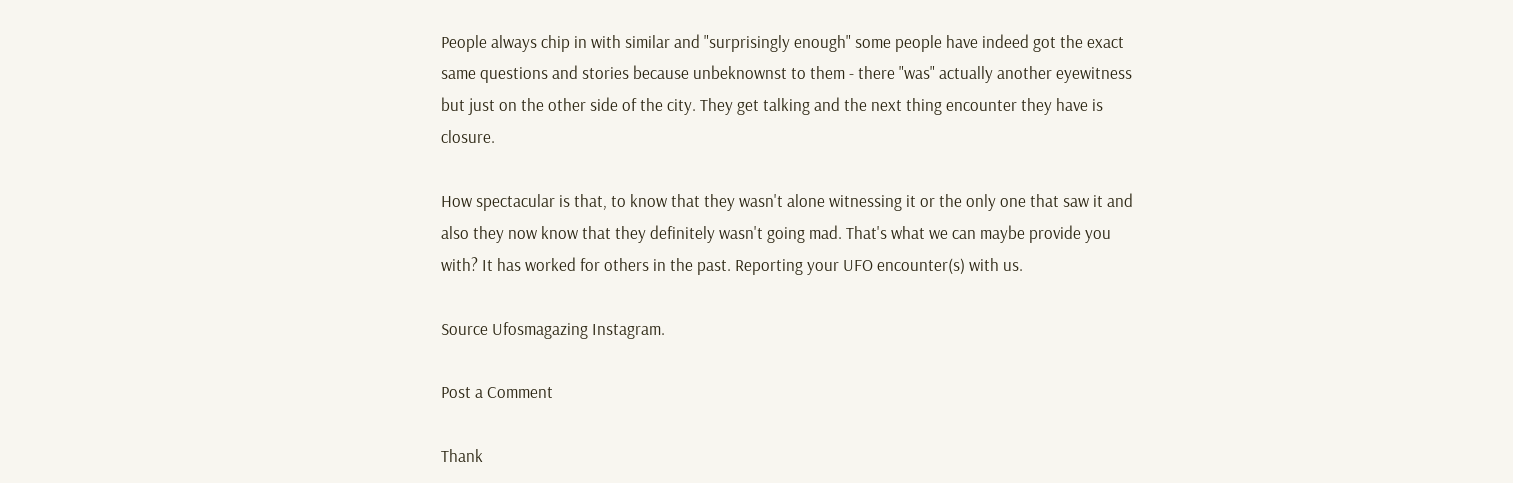People always chip in with similar and "surprisingly enough" some people have indeed got the exact same questions and stories because unbeknownst to them - there "was" actually another eyewitness but just on the other side of the city. They get talking and the next thing encounter they have is closure.

How spectacular is that, to know that they wasn't alone witnessing it or the only one that saw it and also they now know that they definitely wasn't going mad. That's what we can maybe provide you with? It has worked for others in the past. Reporting your UFO encounter(s) with us.

Source Ufosmagazing Instagram.

Post a Comment

Thank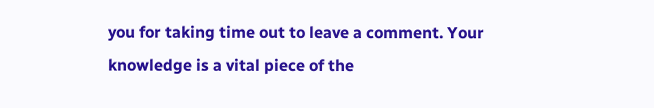you for taking time out to leave a comment. Your knowledge is a vital piece of the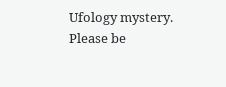Ufology mystery. Please be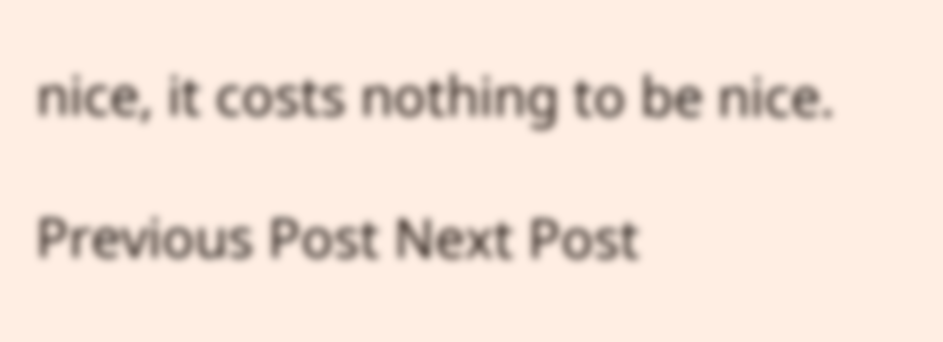nice, it costs nothing to be nice.

Previous Post Next Post